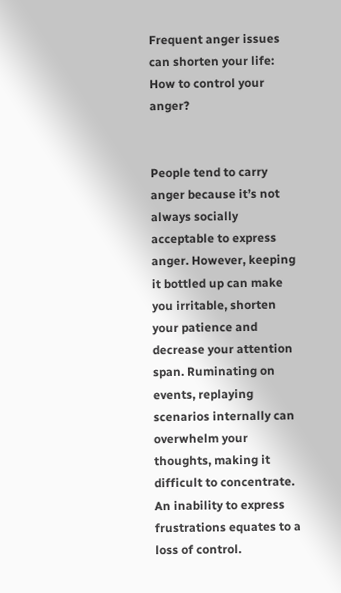Frequent anger issues can shorten your life: How to control your anger?


People tend to carry anger because it’s not always socially acceptable to express anger. However, keeping it bottled up can make you irritable, shorten your patience and decrease your attention span. Ruminating on events, replaying scenarios internally can overwhelm your thoughts, making it difficult to concentrate. An inability to express frustrations equates to a loss of control.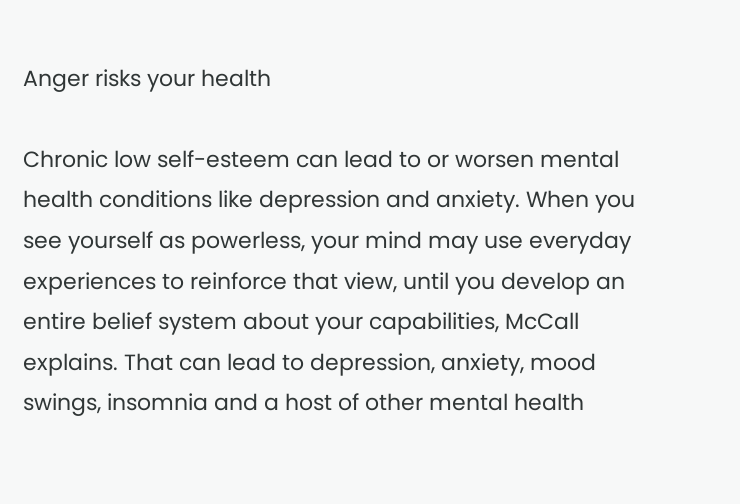Anger risks your health

Chronic low self-esteem can lead to or worsen mental health conditions like depression and anxiety. When you see yourself as powerless, your mind may use everyday experiences to reinforce that view, until you develop an entire belief system about your capabilities, McCall explains. That can lead to depression, anxiety, mood swings, insomnia and a host of other mental health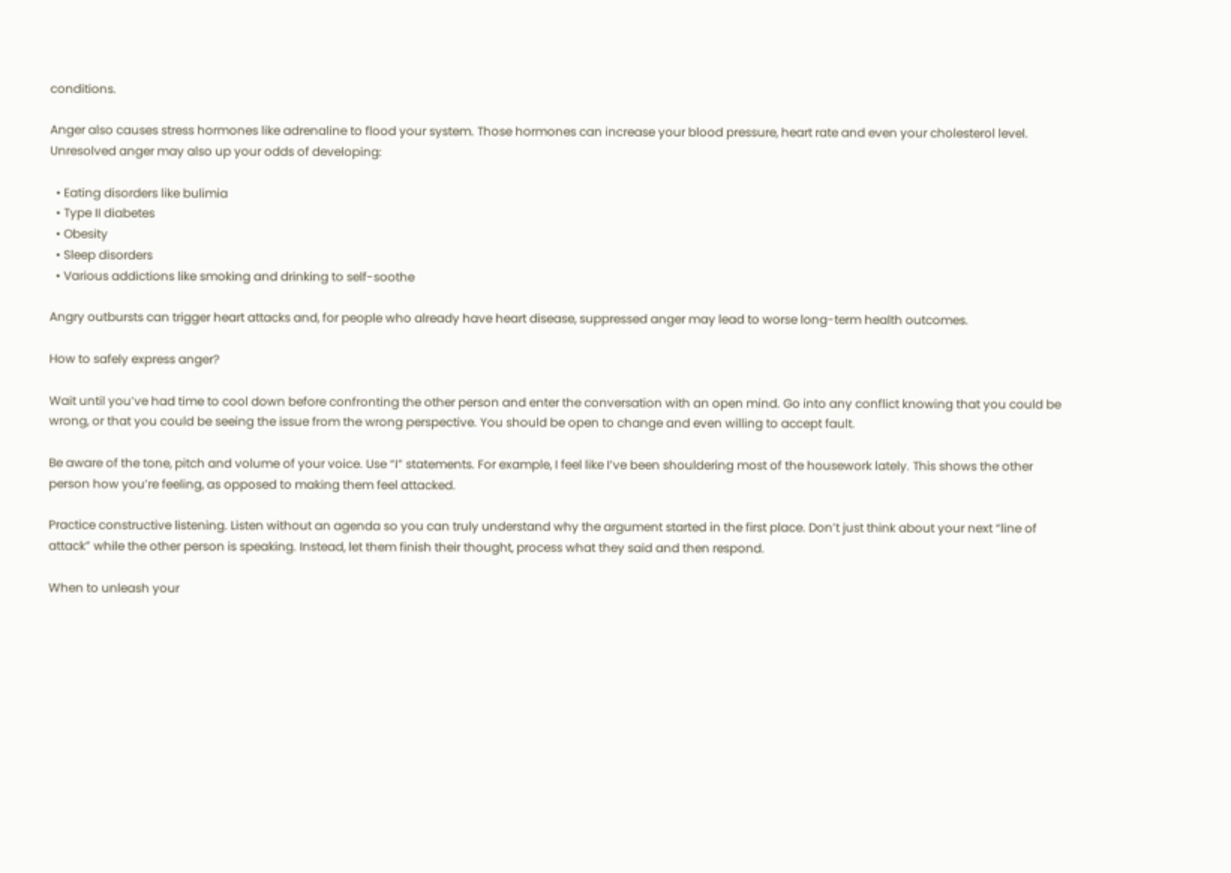conditions.

Anger also causes stress hormones like adrenaline to flood your system. Those hormones can increase your blood pressure, heart rate and even your cholesterol level. Unresolved anger may also up your odds of developing:

  • Eating disorders like bulimia
  • Type II diabetes
  • Obesity
  • Sleep disorders
  • Various addictions like smoking and drinking to self-soothe

Angry outbursts can trigger heart attacks and, for people who already have heart disease, suppressed anger may lead to worse long-term health outcomes.

How to safely express anger?

Wait until you’ve had time to cool down before confronting the other person and enter the conversation with an open mind. Go into any conflict knowing that you could be wrong, or that you could be seeing the issue from the wrong perspective. You should be open to change and even willing to accept fault.

Be aware of the tone, pitch and volume of your voice. Use “I” statements. For example, I feel like I’ve been shouldering most of the housework lately. This shows the other person how you’re feeling, as opposed to making them feel attacked.

Practice constructive listening. Listen without an agenda so you can truly understand why the argument started in the first place. Don’t just think about your next “line of attack” while the other person is speaking. Instead, let them finish their thought, process what they said and then respond.

When to unleash your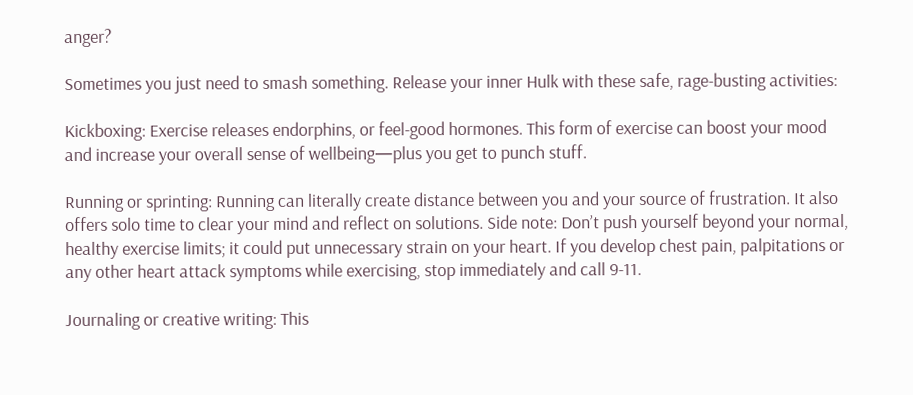anger?

Sometimes you just need to smash something. Release your inner Hulk with these safe, rage-busting activities:

Kickboxing: Exercise releases endorphins, or feel-good hormones. This form of exercise can boost your mood and increase your overall sense of wellbeing—plus you get to punch stuff.

Running or sprinting: Running can literally create distance between you and your source of frustration. It also offers solo time to clear your mind and reflect on solutions. Side note: Don’t push yourself beyond your normal, healthy exercise limits; it could put unnecessary strain on your heart. If you develop chest pain, palpitations or any other heart attack symptoms while exercising, stop immediately and call 9-11.

Journaling or creative writing: This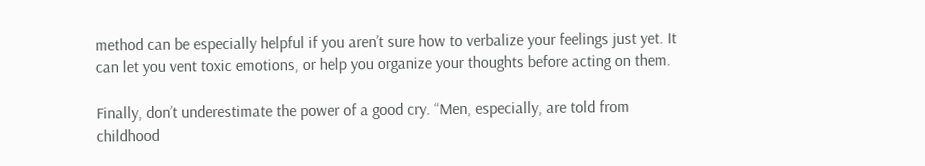method can be especially helpful if you aren’t sure how to verbalize your feelings just yet. It can let you vent toxic emotions, or help you organize your thoughts before acting on them.

Finally, don’t underestimate the power of a good cry. “Men, especially, are told from childhood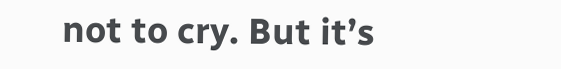not to cry. But it’s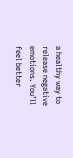a healthy way to release negative emotions. You’ll feel better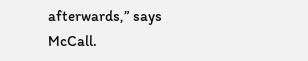afterwards,” says McCall.